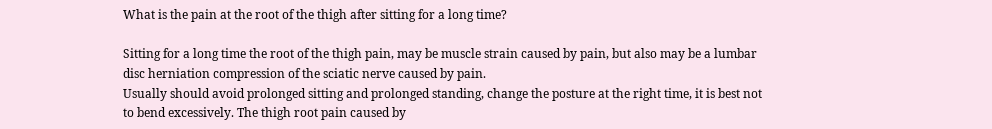What is the pain at the root of the thigh after sitting for a long time?

Sitting for a long time the root of the thigh pain, may be muscle strain caused by pain, but also may be a lumbar disc herniation compression of the sciatic nerve caused by pain.
Usually should avoid prolonged sitting and prolonged standing, change the posture at the right time, it is best not to bend excessively. The thigh root pain caused by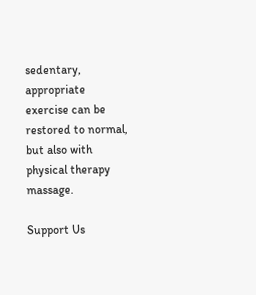sedentary, appropriate exercise can be restored to normal, but also with physical therapy massage.

Support Us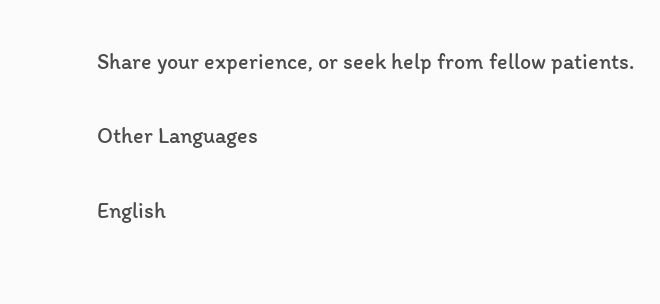Share your experience, or seek help from fellow patients.

Other Languages

English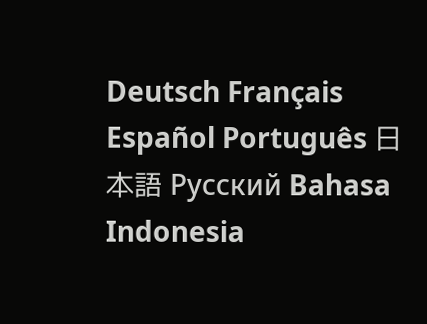Deutsch Français Español Português 日本語 Русский Bahasa Indonesia